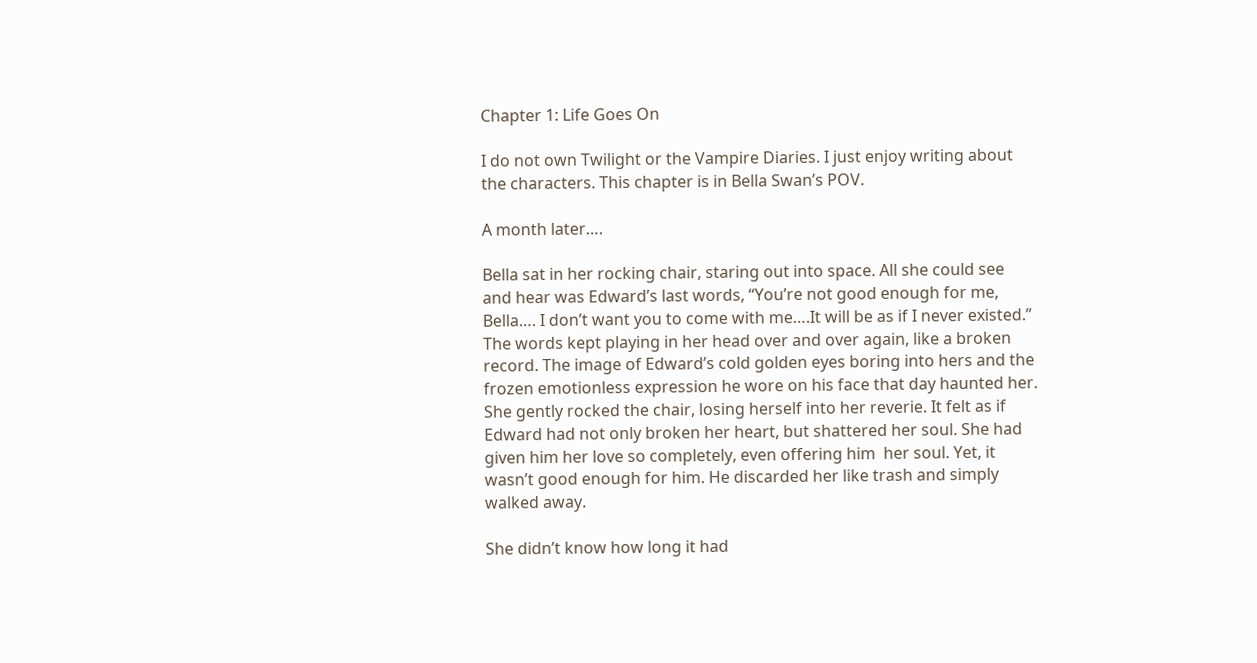Chapter 1: Life Goes On

I do not own Twilight or the Vampire Diaries. I just enjoy writing about the characters. This chapter is in Bella Swan’s POV.

A month later….

Bella sat in her rocking chair, staring out into space. All she could see and hear was Edward’s last words, “You’re not good enough for me, Bella…. I don’t want you to come with me….It will be as if I never existed.” The words kept playing in her head over and over again, like a broken record. The image of Edward’s cold golden eyes boring into hers and the frozen emotionless expression he wore on his face that day haunted her. She gently rocked the chair, losing herself into her reverie. It felt as if Edward had not only broken her heart, but shattered her soul. She had given him her love so completely, even offering him  her soul. Yet, it wasn’t good enough for him. He discarded her like trash and simply walked away.

She didn’t know how long it had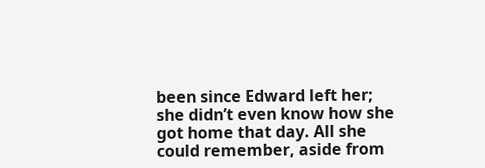been since Edward left her; she didn’t even know how she got home that day. All she could remember, aside from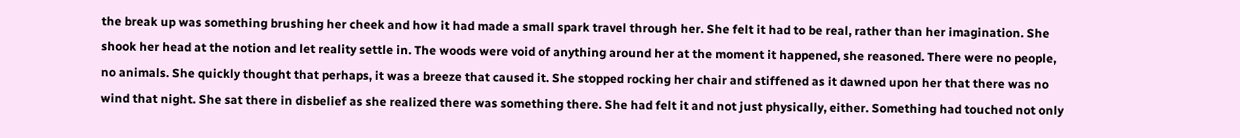the break up was something brushing her cheek and how it had made a small spark travel through her. She felt it had to be real, rather than her imagination. She shook her head at the notion and let reality settle in. The woods were void of anything around her at the moment it happened, she reasoned. There were no people, no animals. She quickly thought that perhaps, it was a breeze that caused it. She stopped rocking her chair and stiffened as it dawned upon her that there was no wind that night. She sat there in disbelief as she realized there was something there. She had felt it and not just physically, either. Something had touched not only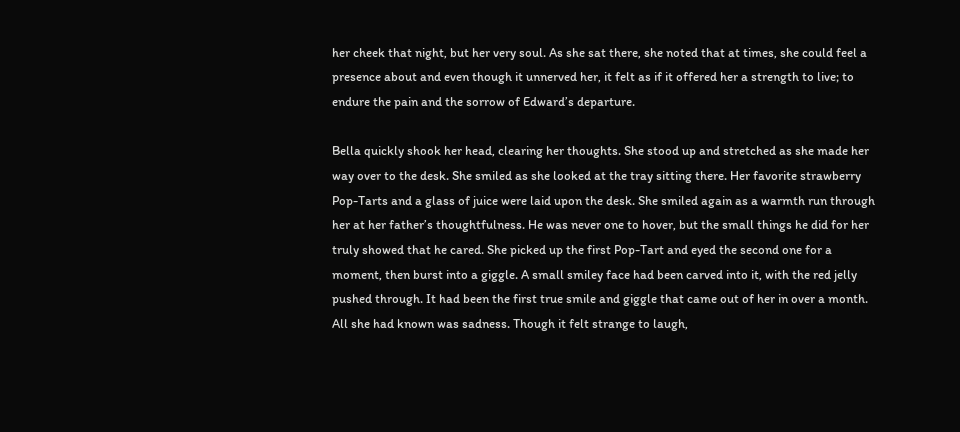her cheek that night, but her very soul. As she sat there, she noted that at times, she could feel a presence about and even though it unnerved her, it felt as if it offered her a strength to live; to endure the pain and the sorrow of Edward’s departure.

Bella quickly shook her head, clearing her thoughts. She stood up and stretched as she made her way over to the desk. She smiled as she looked at the tray sitting there. Her favorite strawberry Pop-Tarts and a glass of juice were laid upon the desk. She smiled again as a warmth run through her at her father’s thoughtfulness. He was never one to hover, but the small things he did for her truly showed that he cared. She picked up the first Pop-Tart and eyed the second one for a moment, then burst into a giggle. A small smiley face had been carved into it, with the red jelly pushed through. It had been the first true smile and giggle that came out of her in over a month. All she had known was sadness. Though it felt strange to laugh,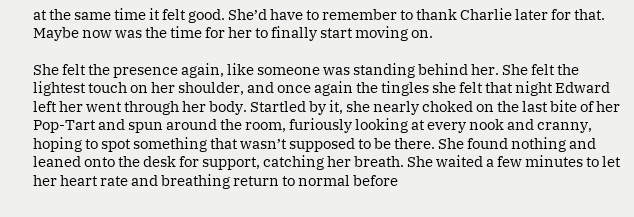at the same time it felt good. She’d have to remember to thank Charlie later for that. Maybe now was the time for her to finally start moving on.

She felt the presence again, like someone was standing behind her. She felt the lightest touch on her shoulder, and once again the tingles she felt that night Edward left her went through her body. Startled by it, she nearly choked on the last bite of her Pop-Tart and spun around the room, furiously looking at every nook and cranny, hoping to spot something that wasn’t supposed to be there. She found nothing and leaned onto the desk for support, catching her breath. She waited a few minutes to let her heart rate and breathing return to normal before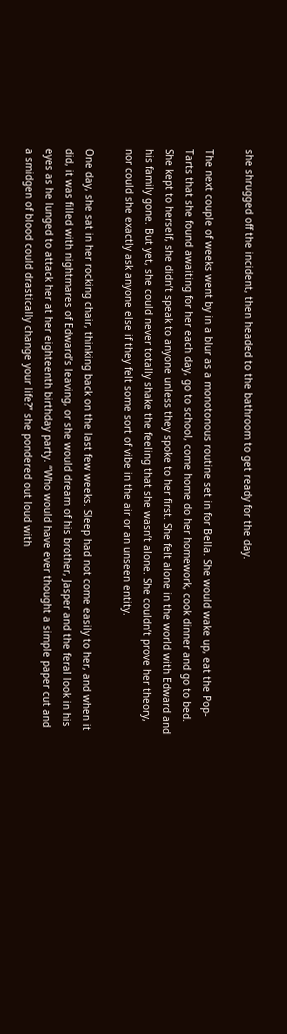she shrugged off the incident, then headed to the bathroom to get ready for the day.

The next couple of weeks went by in a blur as a monotonous routine set in for Bella. She would wake up, eat the Pop-Tarts that she found awaiting for her each day, go to school, come home do her homework, cook dinner and go to bed. She kept to herself, she didn’t speak to anyone unless they spoke to her first. She felt alone in the world with Edward and his family gone. But yet, she could never totally shake the feeling that she wasn’t alone. She couldn’t prove her theory, nor could she exactly ask anyone else if they felt some sort of vibe in the air or an unseen entity.

One day, she sat in her rocking chair, thinking back on the last few weeks. Sleep had not come easily to her, and when it did, it was filled with nightmares of Edward’s leaving, or she would dream of his brother, Jasper and the feral look in his eyes as he lunged to attack her at her eighteenth birthday party. “Who would have ever thought a simple paper cut and a smidgen of blood could drastically change your life?” she pondered out loud with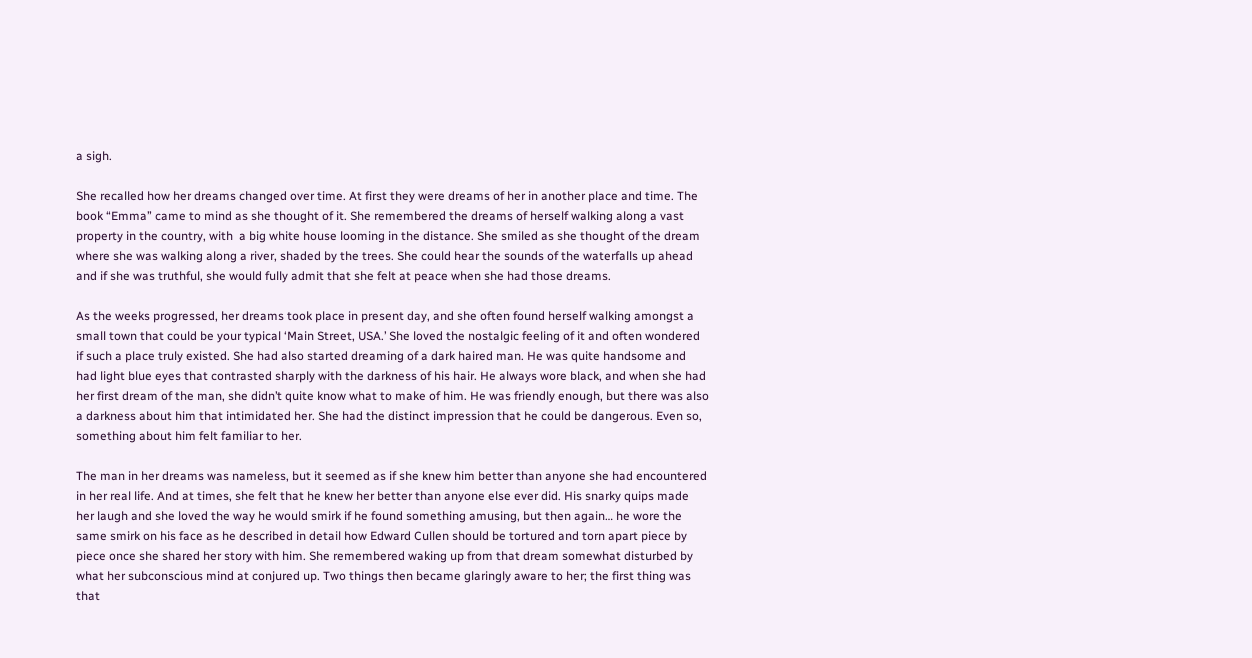a sigh.

She recalled how her dreams changed over time. At first they were dreams of her in another place and time. The book “Emma” came to mind as she thought of it. She remembered the dreams of herself walking along a vast property in the country, with  a big white house looming in the distance. She smiled as she thought of the dream where she was walking along a river, shaded by the trees. She could hear the sounds of the waterfalls up ahead and if she was truthful, she would fully admit that she felt at peace when she had those dreams.

As the weeks progressed, her dreams took place in present day, and she often found herself walking amongst a small town that could be your typical ‘Main Street, USA.’ She loved the nostalgic feeling of it and often wondered if such a place truly existed. She had also started dreaming of a dark haired man. He was quite handsome and had light blue eyes that contrasted sharply with the darkness of his hair. He always wore black, and when she had her first dream of the man, she didn’t quite know what to make of him. He was friendly enough, but there was also a darkness about him that intimidated her. She had the distinct impression that he could be dangerous. Even so, something about him felt familiar to her.

The man in her dreams was nameless, but it seemed as if she knew him better than anyone she had encountered in her real life. And at times, she felt that he knew her better than anyone else ever did. His snarky quips made her laugh and she loved the way he would smirk if he found something amusing, but then again… he wore the same smirk on his face as he described in detail how Edward Cullen should be tortured and torn apart piece by piece once she shared her story with him. She remembered waking up from that dream somewhat disturbed by what her subconscious mind at conjured up. Two things then became glaringly aware to her; the first thing was that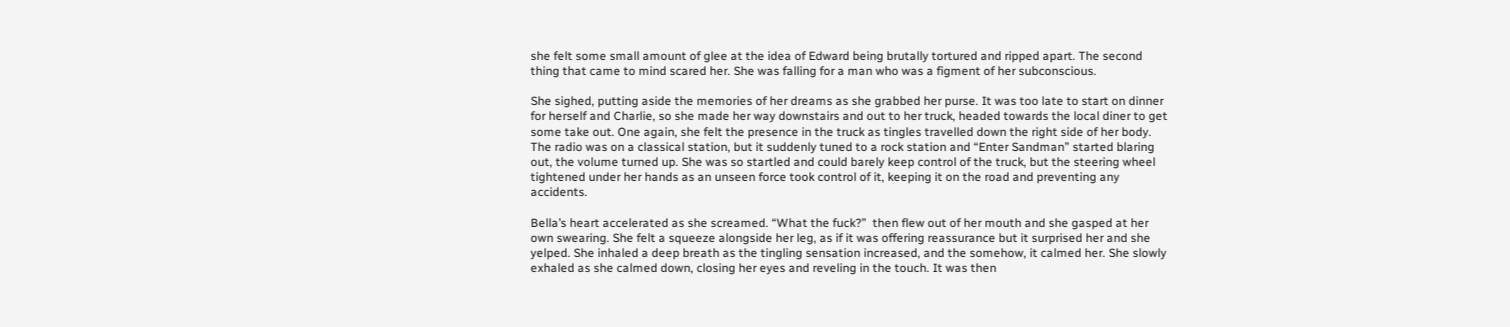she felt some small amount of glee at the idea of Edward being brutally tortured and ripped apart. The second thing that came to mind scared her. She was falling for a man who was a figment of her subconscious.

She sighed, putting aside the memories of her dreams as she grabbed her purse. It was too late to start on dinner for herself and Charlie, so she made her way downstairs and out to her truck, headed towards the local diner to get some take out. One again, she felt the presence in the truck as tingles travelled down the right side of her body. The radio was on a classical station, but it suddenly tuned to a rock station and “Enter Sandman” started blaring out, the volume turned up. She was so startled and could barely keep control of the truck, but the steering wheel tightened under her hands as an unseen force took control of it, keeping it on the road and preventing any accidents.

Bella’s heart accelerated as she screamed. “What the fuck?”  then flew out of her mouth and she gasped at her own swearing. She felt a squeeze alongside her leg, as if it was offering reassurance but it surprised her and she yelped. She inhaled a deep breath as the tingling sensation increased, and the somehow, it calmed her. She slowly exhaled as she calmed down, closing her eyes and reveling in the touch. It was then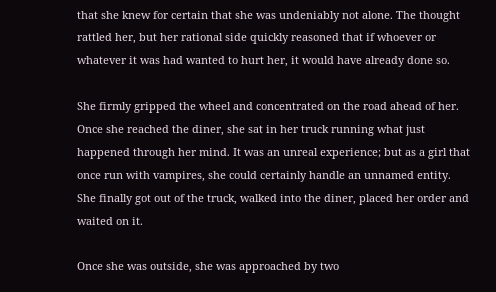that she knew for certain that she was undeniably not alone. The thought rattled her, but her rational side quickly reasoned that if whoever or whatever it was had wanted to hurt her, it would have already done so.

She firmly gripped the wheel and concentrated on the road ahead of her. Once she reached the diner, she sat in her truck running what just happened through her mind. It was an unreal experience; but as a girl that once run with vampires, she could certainly handle an unnamed entity. She finally got out of the truck, walked into the diner, placed her order and waited on it.

Once she was outside, she was approached by two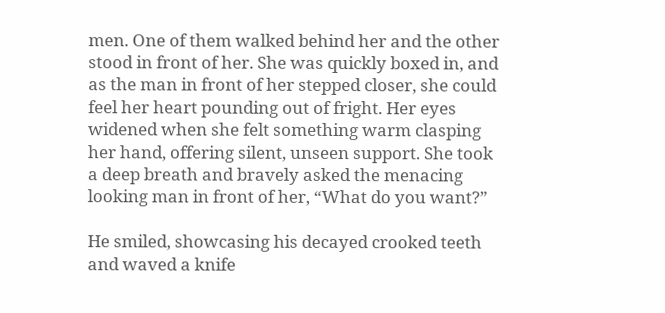men. One of them walked behind her and the other stood in front of her. She was quickly boxed in, and as the man in front of her stepped closer, she could feel her heart pounding out of fright. Her eyes widened when she felt something warm clasping her hand, offering silent, unseen support. She took a deep breath and bravely asked the menacing looking man in front of her, “What do you want?”

He smiled, showcasing his decayed crooked teeth and waved a knife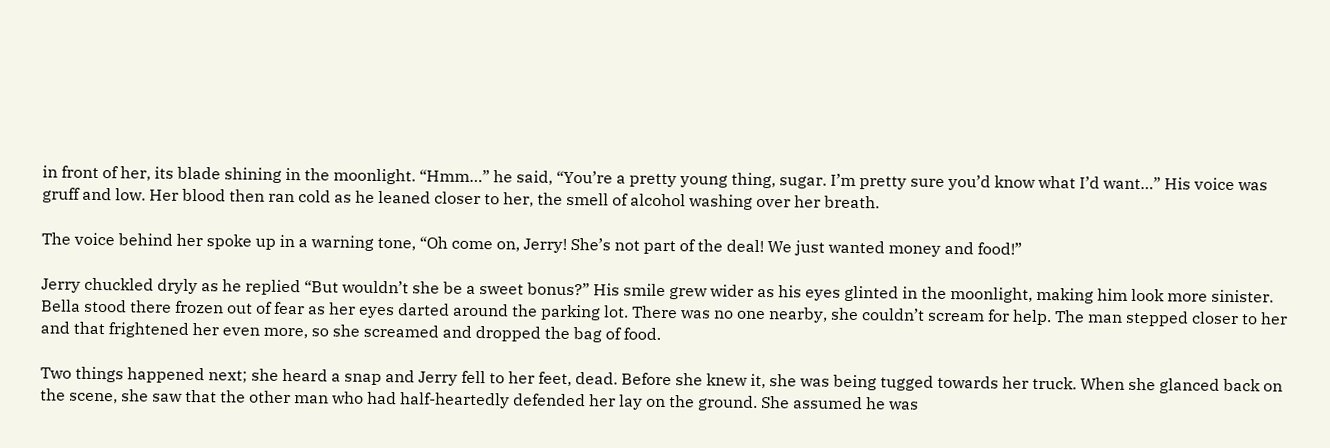in front of her, its blade shining in the moonlight. “Hmm…” he said, “You’re a pretty young thing, sugar. I’m pretty sure you’d know what I’d want…” His voice was gruff and low. Her blood then ran cold as he leaned closer to her, the smell of alcohol washing over her breath.

The voice behind her spoke up in a warning tone, “Oh come on, Jerry! She’s not part of the deal! We just wanted money and food!”

Jerry chuckled dryly as he replied “But wouldn’t she be a sweet bonus?” His smile grew wider as his eyes glinted in the moonlight, making him look more sinister. Bella stood there frozen out of fear as her eyes darted around the parking lot. There was no one nearby, she couldn’t scream for help. The man stepped closer to her and that frightened her even more, so she screamed and dropped the bag of food.

Two things happened next; she heard a snap and Jerry fell to her feet, dead. Before she knew it, she was being tugged towards her truck. When she glanced back on the scene, she saw that the other man who had half-heartedly defended her lay on the ground. She assumed he was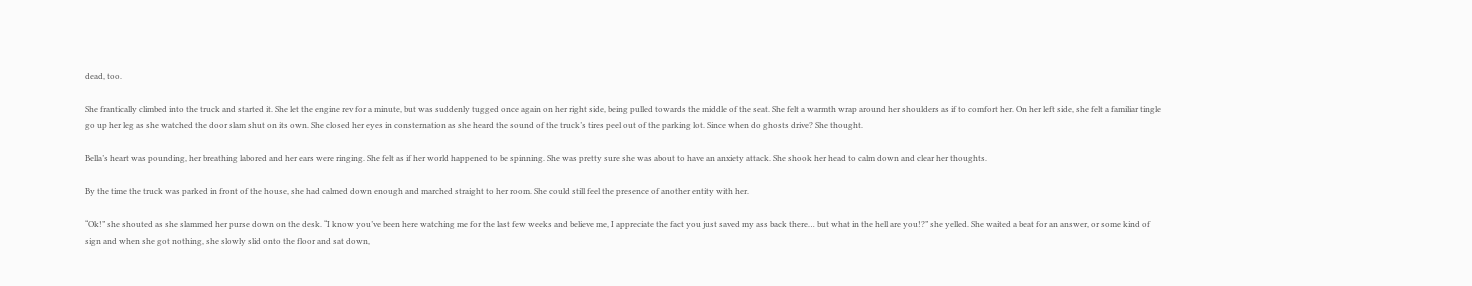dead, too.

She frantically climbed into the truck and started it. She let the engine rev for a minute, but was suddenly tugged once again on her right side, being pulled towards the middle of the seat. She felt a warmth wrap around her shoulders as if to comfort her. On her left side, she felt a familiar tingle go up her leg as she watched the door slam shut on its own. She closed her eyes in consternation as she heard the sound of the truck’s tires peel out of the parking lot. Since when do ghosts drive? She thought.

Bella’s heart was pounding, her breathing labored and her ears were ringing. She felt as if her world happened to be spinning. She was pretty sure she was about to have an anxiety attack. She shook her head to calm down and clear her thoughts.

By the time the truck was parked in front of the house, she had calmed down enough and marched straight to her room. She could still feel the presence of another entity with her.

“Ok!” she shouted as she slammed her purse down on the desk. “I know you’ve been here watching me for the last few weeks and believe me, I appreciate the fact you just saved my ass back there… but what in the hell are you!?” she yelled. She waited a beat for an answer, or some kind of sign and when she got nothing, she slowly slid onto the floor and sat down,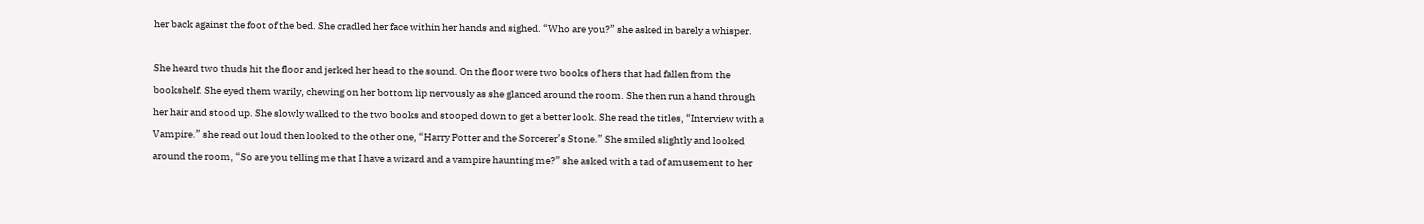her back against the foot of the bed. She cradled her face within her hands and sighed. “Who are you?” she asked in barely a whisper.

She heard two thuds hit the floor and jerked her head to the sound. On the floor were two books of hers that had fallen from the bookshelf. She eyed them warily, chewing on her bottom lip nervously as she glanced around the room. She then run a hand through her hair and stood up. She slowly walked to the two books and stooped down to get a better look. She read the titles, “Interview with a Vampire.” she read out loud then looked to the other one, “Harry Potter and the Sorcerer’s Stone.” She smiled slightly and looked around the room, “So are you telling me that I have a wizard and a vampire haunting me?” she asked with a tad of amusement to her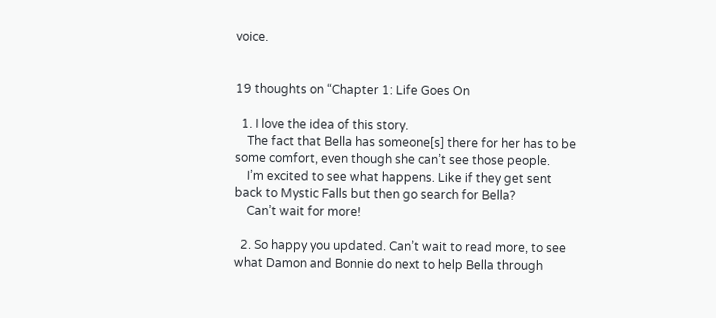voice.


19 thoughts on “Chapter 1: Life Goes On

  1. I love the idea of this story.
    The fact that Bella has someone[s] there for her has to be some comfort, even though she can’t see those people.
    I’m excited to see what happens. Like if they get sent back to Mystic Falls but then go search for Bella?
    Can’t wait for more!

  2. So happy you updated. Can’t wait to read more, to see what Damon and Bonnie do next to help Bella through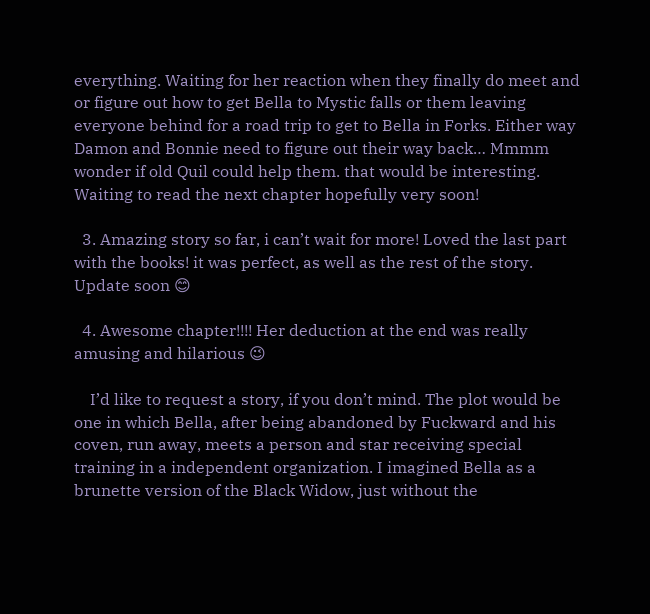everything. Waiting for her reaction when they finally do meet and or figure out how to get Bella to Mystic falls or them leaving everyone behind for a road trip to get to Bella in Forks. Either way Damon and Bonnie need to figure out their way back… Mmmm wonder if old Quil could help them. that would be interesting. Waiting to read the next chapter hopefully very soon!

  3. Amazing story so far, i can’t wait for more! Loved the last part with the books! it was perfect, as well as the rest of the story. Update soon 😊

  4. Awesome chapter!!!! Her deduction at the end was really amusing and hilarious 😉

    I’d like to request a story, if you don’t mind. The plot would be one in which Bella, after being abandoned by Fuckward and his coven, run away, meets a person and star receiving special training in a independent organization. I imagined Bella as a brunette version of the Black Widow, just without the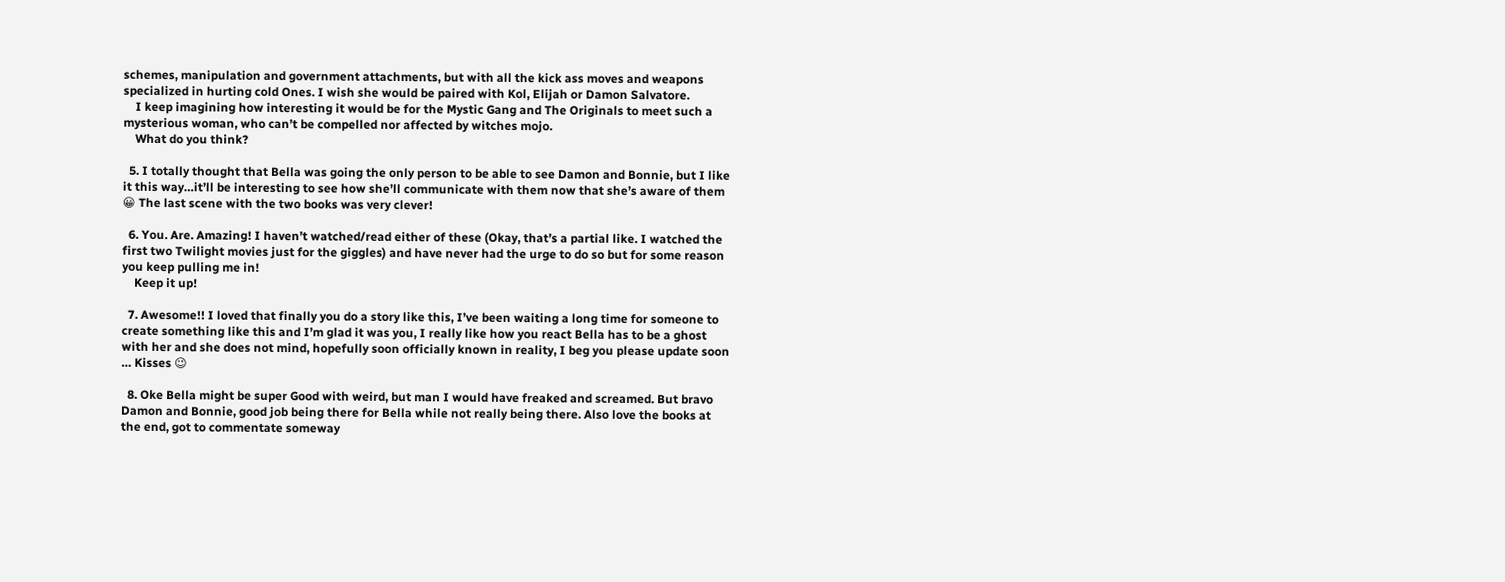schemes, manipulation and government attachments, but with all the kick ass moves and weapons specialized in hurting cold Ones. I wish she would be paired with Kol, Elijah or Damon Salvatore.
    I keep imagining how interesting it would be for the Mystic Gang and The Originals to meet such a mysterious woman, who can’t be compelled nor affected by witches mojo.
    What do you think?

  5. I totally thought that Bella was going the only person to be able to see Damon and Bonnie, but I like it this way…it’ll be interesting to see how she’ll communicate with them now that she’s aware of them 😀 The last scene with the two books was very clever!

  6. You. Are. Amazing! I haven’t watched/read either of these (Okay, that’s a partial like. I watched the first two Twilight movies just for the giggles) and have never had the urge to do so but for some reason you keep pulling me in!
    Keep it up!

  7. Awesome!! I loved that finally you do a story like this, I’ve been waiting a long time for someone to create something like this and I’m glad it was you, I really like how you react Bella has to be a ghost with her and she does not mind, hopefully soon officially known in reality, I beg you please update soon … Kisses 😉

  8. Oke Bella might be super Good with weird, but man I would have freaked and screamed. But bravo Damon and Bonnie, good job being there for Bella while not really being there. Also love the books at the end, got to commentate someway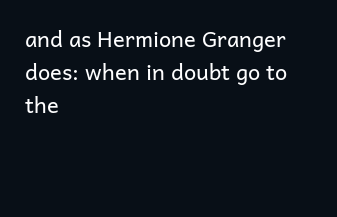and as Hermione Granger does: when in doubt go to the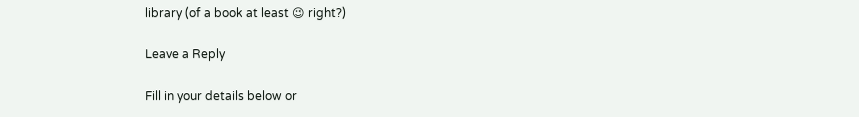library (of a book at least 😉 right?)

Leave a Reply

Fill in your details below or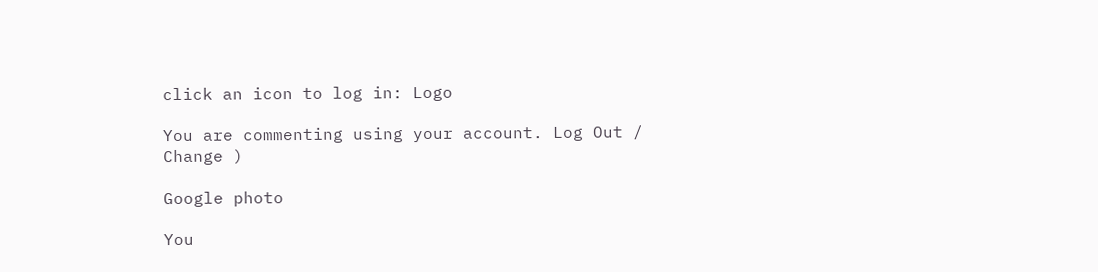click an icon to log in: Logo

You are commenting using your account. Log Out /  Change )

Google photo

You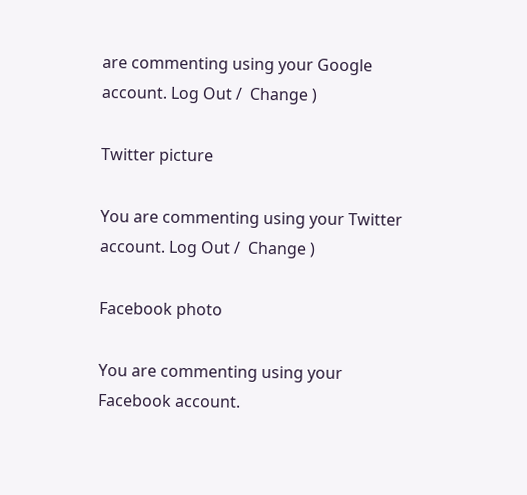are commenting using your Google account. Log Out /  Change )

Twitter picture

You are commenting using your Twitter account. Log Out /  Change )

Facebook photo

You are commenting using your Facebook account.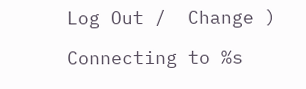Log Out /  Change )

Connecting to %s